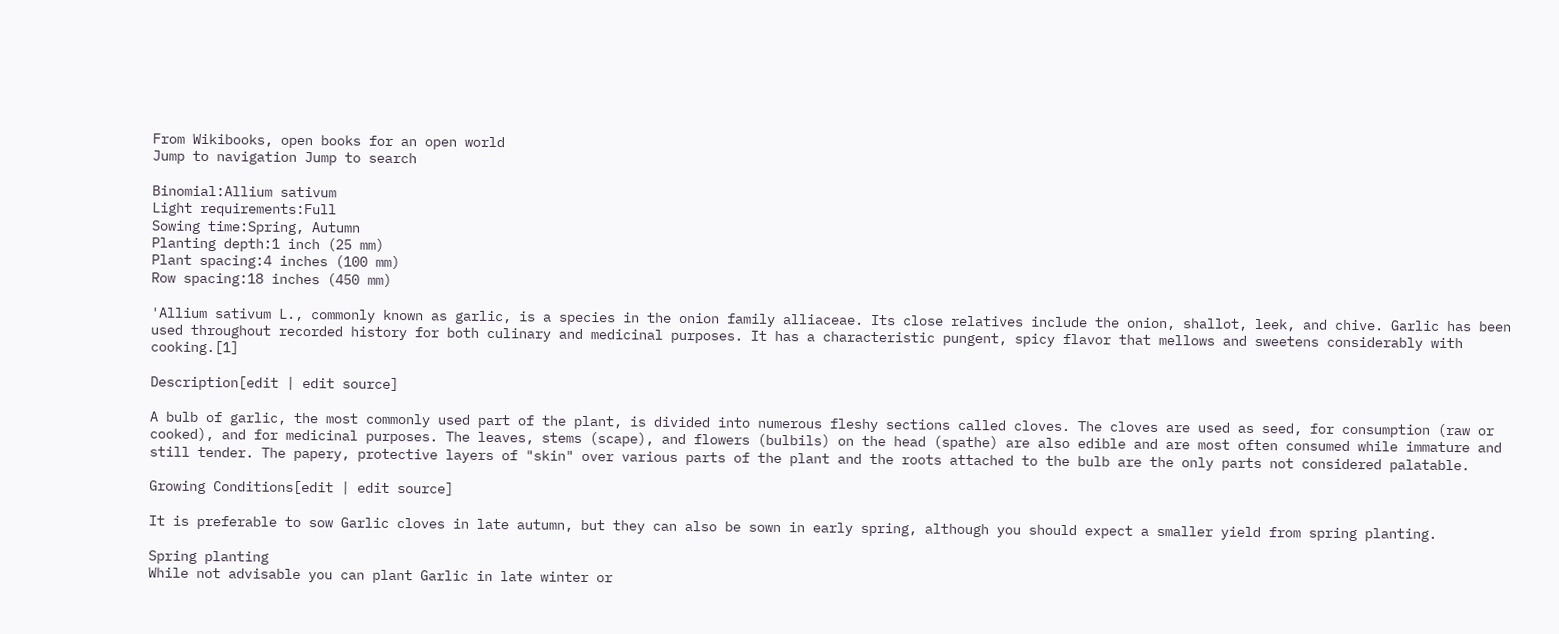From Wikibooks, open books for an open world
Jump to navigation Jump to search

Binomial:Allium sativum
Light requirements:Full
Sowing time:Spring, Autumn
Planting depth:1 inch (25 mm)
Plant spacing:4 inches (100 mm)
Row spacing:18 inches (450 mm)

'Allium sativum L., commonly known as garlic, is a species in the onion family alliaceae. Its close relatives include the onion, shallot, leek, and chive. Garlic has been used throughout recorded history for both culinary and medicinal purposes. It has a characteristic pungent, spicy flavor that mellows and sweetens considerably with cooking.[1]

Description[edit | edit source]

A bulb of garlic, the most commonly used part of the plant, is divided into numerous fleshy sections called cloves. The cloves are used as seed, for consumption (raw or cooked), and for medicinal purposes. The leaves, stems (scape), and flowers (bulbils) on the head (spathe) are also edible and are most often consumed while immature and still tender. The papery, protective layers of "skin" over various parts of the plant and the roots attached to the bulb are the only parts not considered palatable.

Growing Conditions[edit | edit source]

It is preferable to sow Garlic cloves in late autumn, but they can also be sown in early spring, although you should expect a smaller yield from spring planting.

Spring planting
While not advisable you can plant Garlic in late winter or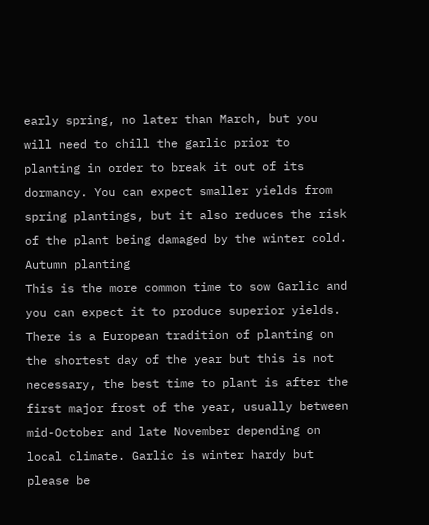early spring, no later than March, but you will need to chill the garlic prior to planting in order to break it out of its dormancy. You can expect smaller yields from spring plantings, but it also reduces the risk of the plant being damaged by the winter cold.
Autumn planting
This is the more common time to sow Garlic and you can expect it to produce superior yields. There is a European tradition of planting on the shortest day of the year but this is not necessary, the best time to plant is after the first major frost of the year, usually between mid-October and late November depending on local climate. Garlic is winter hardy but please be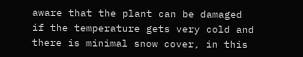aware that the plant can be damaged if the temperature gets very cold and there is minimal snow cover, in this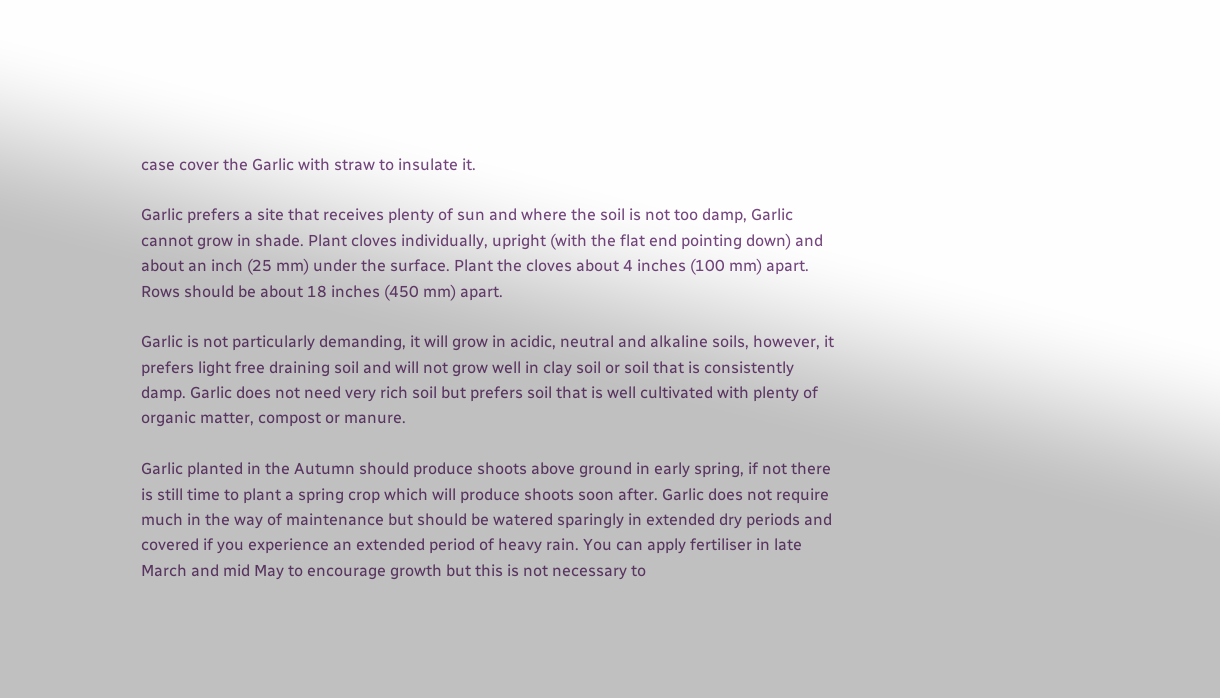case cover the Garlic with straw to insulate it.

Garlic prefers a site that receives plenty of sun and where the soil is not too damp, Garlic cannot grow in shade. Plant cloves individually, upright (with the flat end pointing down) and about an inch (25 mm) under the surface. Plant the cloves about 4 inches (100 mm) apart. Rows should be about 18 inches (450 mm) apart.

Garlic is not particularly demanding, it will grow in acidic, neutral and alkaline soils, however, it prefers light free draining soil and will not grow well in clay soil or soil that is consistently damp. Garlic does not need very rich soil but prefers soil that is well cultivated with plenty of organic matter, compost or manure.

Garlic planted in the Autumn should produce shoots above ground in early spring, if not there is still time to plant a spring crop which will produce shoots soon after. Garlic does not require much in the way of maintenance but should be watered sparingly in extended dry periods and covered if you experience an extended period of heavy rain. You can apply fertiliser in late March and mid May to encourage growth but this is not necessary to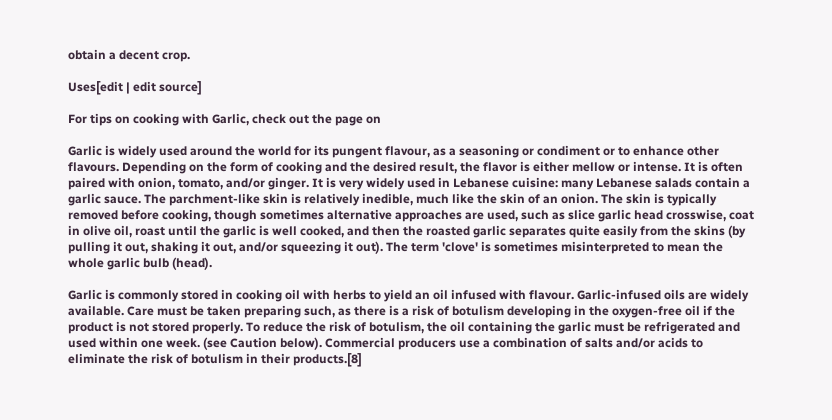obtain a decent crop.

Uses[edit | edit source]

For tips on cooking with Garlic, check out the page on

Garlic is widely used around the world for its pungent flavour, as a seasoning or condiment or to enhance other flavours. Depending on the form of cooking and the desired result, the flavor is either mellow or intense. It is often paired with onion, tomato, and/or ginger. It is very widely used in Lebanese cuisine: many Lebanese salads contain a garlic sauce. The parchment-like skin is relatively inedible, much like the skin of an onion. The skin is typically removed before cooking, though sometimes alternative approaches are used, such as slice garlic head crosswise, coat in olive oil, roast until the garlic is well cooked, and then the roasted garlic separates quite easily from the skins (by pulling it out, shaking it out, and/or squeezing it out). The term 'clove' is sometimes misinterpreted to mean the whole garlic bulb (head).

Garlic is commonly stored in cooking oil with herbs to yield an oil infused with flavour. Garlic-infused oils are widely available. Care must be taken preparing such, as there is a risk of botulism developing in the oxygen-free oil if the product is not stored properly. To reduce the risk of botulism, the oil containing the garlic must be refrigerated and used within one week. (see Caution below). Commercial producers use a combination of salts and/or acids to eliminate the risk of botulism in their products.[8]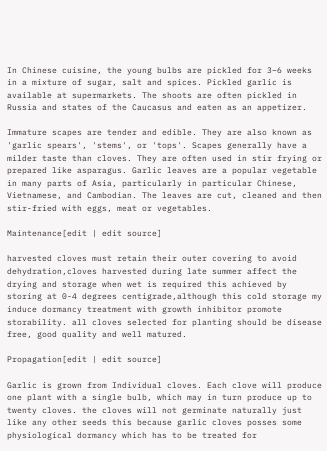In Chinese cuisine, the young bulbs are pickled for 3–6 weeks in a mixture of sugar, salt and spices. Pickled garlic is available at supermarkets. The shoots are often pickled in Russia and states of the Caucasus and eaten as an appetizer.

Immature scapes are tender and edible. They are also known as 'garlic spears', 'stems', or 'tops'. Scapes generally have a milder taste than cloves. They are often used in stir frying or prepared like asparagus. Garlic leaves are a popular vegetable in many parts of Asia, particularly in particular Chinese, Vietnamese, and Cambodian. The leaves are cut, cleaned and then stir-fried with eggs, meat or vegetables.

Maintenance[edit | edit source]

harvested cloves must retain their outer covering to avoid dehydration,cloves harvested during late summer affect the drying and storage when wet is required this achieved by storing at 0-4 degrees centigrade,although this cold storage my induce dormancy treatment with growth inhibitor promote storability. all cloves selected for planting should be disease free, good quality and well matured.

Propagation[edit | edit source]

Garlic is grown from Individual cloves. Each clove will produce one plant with a single bulb, which may in turn produce up to twenty cloves. the cloves will not germinate naturally just like any other seeds this because garlic cloves posses some physiological dormancy which has to be treated for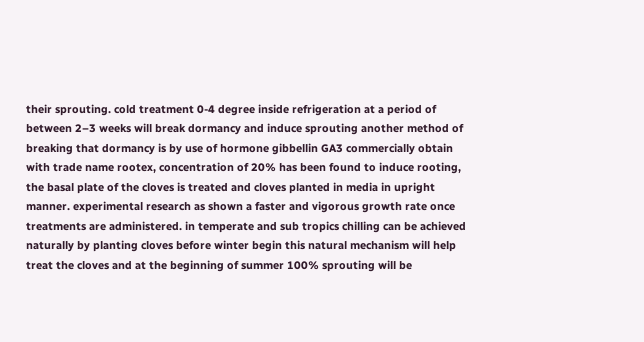their sprouting. cold treatment 0-4 degree inside refrigeration at a period of between 2–3 weeks will break dormancy and induce sprouting another method of breaking that dormancy is by use of hormone gibbellin GA3 commercially obtain with trade name rootex, concentration of 20% has been found to induce rooting, the basal plate of the cloves is treated and cloves planted in media in upright manner. experimental research as shown a faster and vigorous growth rate once treatments are administered. in temperate and sub tropics chilling can be achieved naturally by planting cloves before winter begin this natural mechanism will help treat the cloves and at the beginning of summer 100% sprouting will be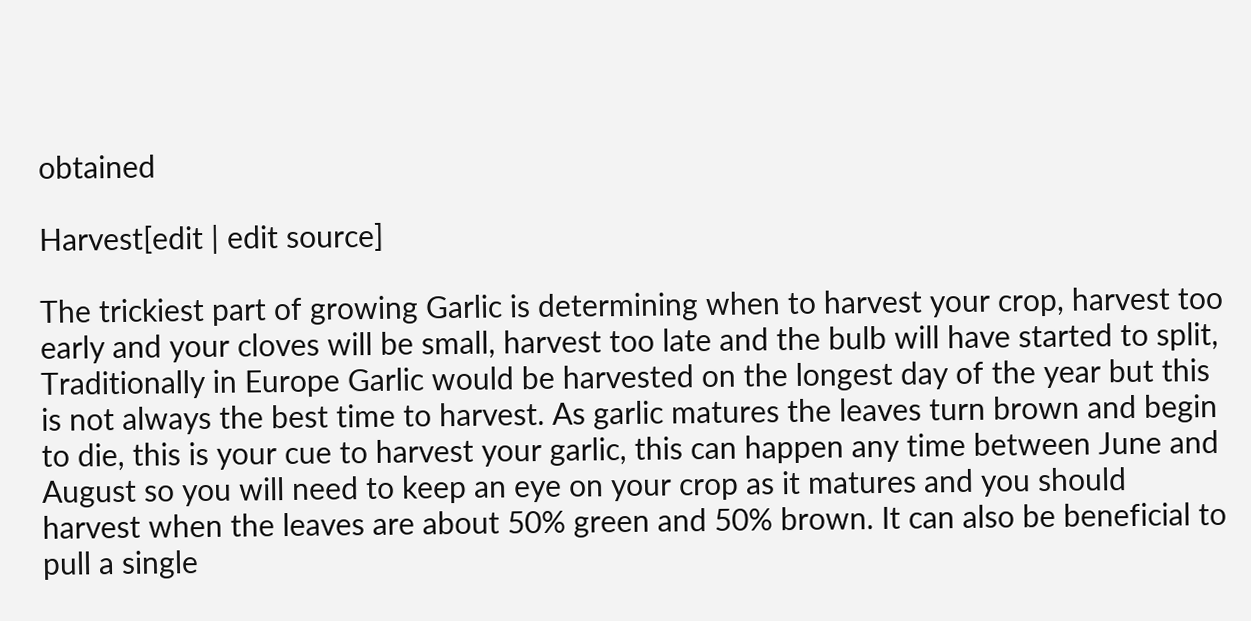obtained

Harvest[edit | edit source]

The trickiest part of growing Garlic is determining when to harvest your crop, harvest too early and your cloves will be small, harvest too late and the bulb will have started to split, Traditionally in Europe Garlic would be harvested on the longest day of the year but this is not always the best time to harvest. As garlic matures the leaves turn brown and begin to die, this is your cue to harvest your garlic, this can happen any time between June and August so you will need to keep an eye on your crop as it matures and you should harvest when the leaves are about 50% green and 50% brown. It can also be beneficial to pull a single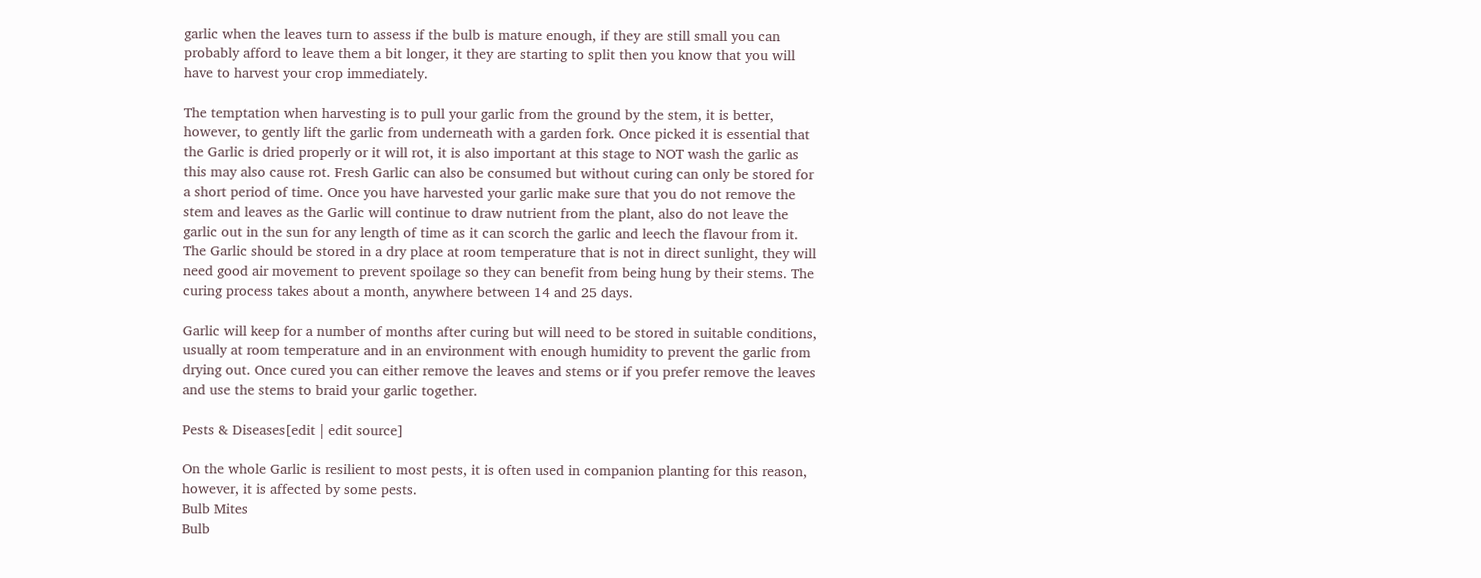garlic when the leaves turn to assess if the bulb is mature enough, if they are still small you can probably afford to leave them a bit longer, it they are starting to split then you know that you will have to harvest your crop immediately.

The temptation when harvesting is to pull your garlic from the ground by the stem, it is better, however, to gently lift the garlic from underneath with a garden fork. Once picked it is essential that the Garlic is dried properly or it will rot, it is also important at this stage to NOT wash the garlic as this may also cause rot. Fresh Garlic can also be consumed but without curing can only be stored for a short period of time. Once you have harvested your garlic make sure that you do not remove the stem and leaves as the Garlic will continue to draw nutrient from the plant, also do not leave the garlic out in the sun for any length of time as it can scorch the garlic and leech the flavour from it. The Garlic should be stored in a dry place at room temperature that is not in direct sunlight, they will need good air movement to prevent spoilage so they can benefit from being hung by their stems. The curing process takes about a month, anywhere between 14 and 25 days.

Garlic will keep for a number of months after curing but will need to be stored in suitable conditions, usually at room temperature and in an environment with enough humidity to prevent the garlic from drying out. Once cured you can either remove the leaves and stems or if you prefer remove the leaves and use the stems to braid your garlic together.

Pests & Diseases[edit | edit source]

On the whole Garlic is resilient to most pests, it is often used in companion planting for this reason, however, it is affected by some pests.
Bulb Mites
Bulb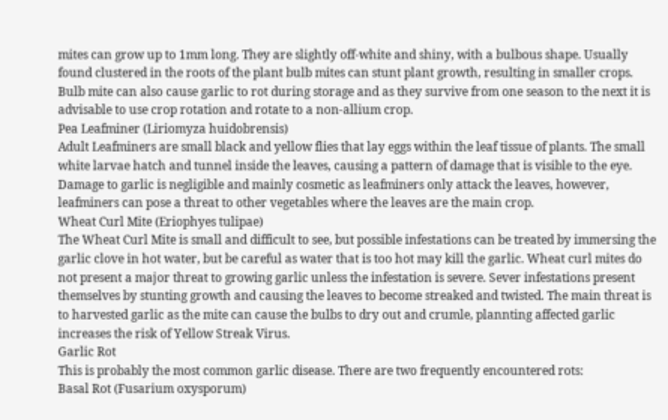mites can grow up to 1mm long. They are slightly off-white and shiny, with a bulbous shape. Usually found clustered in the roots of the plant bulb mites can stunt plant growth, resulting in smaller crops. Bulb mite can also cause garlic to rot during storage and as they survive from one season to the next it is advisable to use crop rotation and rotate to a non-allium crop.
Pea Leafminer (Liriomyza huidobrensis)
Adult Leafminers are small black and yellow flies that lay eggs within the leaf tissue of plants. The small white larvae hatch and tunnel inside the leaves, causing a pattern of damage that is visible to the eye. Damage to garlic is negligible and mainly cosmetic as leafminers only attack the leaves, however, leafminers can pose a threat to other vegetables where the leaves are the main crop.
Wheat Curl Mite (Eriophyes tulipae)
The Wheat Curl Mite is small and difficult to see, but possible infestations can be treated by immersing the garlic clove in hot water, but be careful as water that is too hot may kill the garlic. Wheat curl mites do not present a major threat to growing garlic unless the infestation is severe. Sever infestations present themselves by stunting growth and causing the leaves to become streaked and twisted. The main threat is to harvested garlic as the mite can cause the bulbs to dry out and crumle, plannting affected garlic increases the risk of Yellow Streak Virus.
Garlic Rot
This is probably the most common garlic disease. There are two frequently encountered rots:
Basal Rot (Fusarium oxysporum)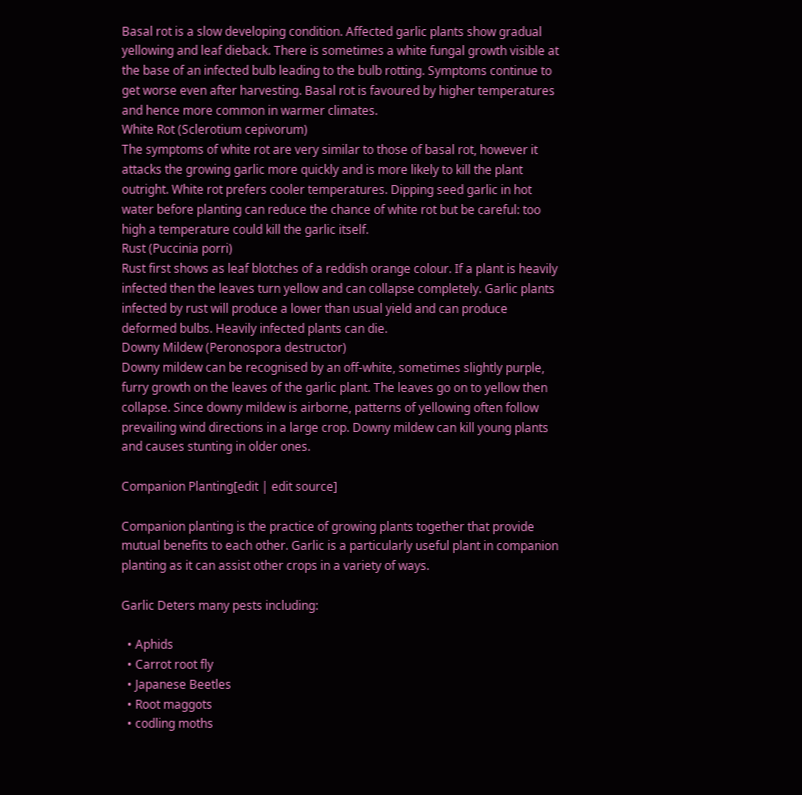Basal rot is a slow developing condition. Affected garlic plants show gradual yellowing and leaf dieback. There is sometimes a white fungal growth visible at the base of an infected bulb leading to the bulb rotting. Symptoms continue to get worse even after harvesting. Basal rot is favoured by higher temperatures and hence more common in warmer climates.
White Rot (Sclerotium cepivorum)
The symptoms of white rot are very similar to those of basal rot, however it attacks the growing garlic more quickly and is more likely to kill the plant outright. White rot prefers cooler temperatures. Dipping seed garlic in hot water before planting can reduce the chance of white rot but be careful: too high a temperature could kill the garlic itself.
Rust (Puccinia porri)
Rust first shows as leaf blotches of a reddish orange colour. If a plant is heavily infected then the leaves turn yellow and can collapse completely. Garlic plants infected by rust will produce a lower than usual yield and can produce deformed bulbs. Heavily infected plants can die.
Downy Mildew (Peronospora destructor)
Downy mildew can be recognised by an off-white, sometimes slightly purple, furry growth on the leaves of the garlic plant. The leaves go on to yellow then collapse. Since downy mildew is airborne, patterns of yellowing often follow prevailing wind directions in a large crop. Downy mildew can kill young plants and causes stunting in older ones.

Companion Planting[edit | edit source]

Companion planting is the practice of growing plants together that provide mutual benefits to each other. Garlic is a particularly useful plant in companion planting as it can assist other crops in a variety of ways.

Garlic Deters many pests including:

  • Aphids
  • Carrot root fly
  • Japanese Beetles
  • Root maggots
  • codling moths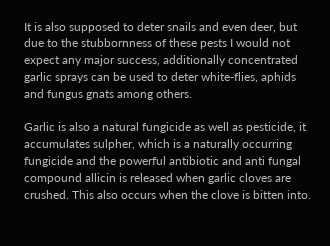It is also supposed to deter snails and even deer, but due to the stubbornness of these pests I would not expect any major success, additionally concentrated garlic sprays can be used to deter white-flies, aphids and fungus gnats among others.

Garlic is also a natural fungicide as well as pesticide, it accumulates sulpher, which is a naturally occurring fungicide and the powerful antibiotic and anti fungal compound allicin is released when garlic cloves are crushed. This also occurs when the clove is bitten into.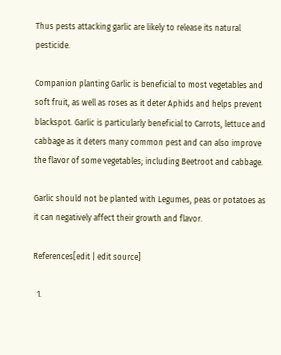Thus pests attacking garlic are likely to release its natural pesticide.

Companion planting Garlic is beneficial to most vegetables and soft fruit, as well as roses as it deter Aphids and helps prevent blackspot. Garlic is particularly beneficial to Carrots, lettuce and cabbage as it deters many common pest and can also improve the flavor of some vegetables; including Beetroot and cabbage.

Garlic should not be planted with Legumes, peas or potatoes as it can negatively affect their growth and flavor.

References[edit | edit source]

  1.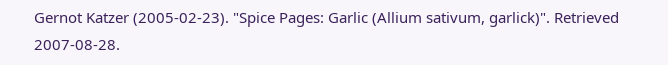Gernot Katzer (2005-02-23). "Spice Pages: Garlic (Allium sativum, garlick)". Retrieved 2007-08-28.